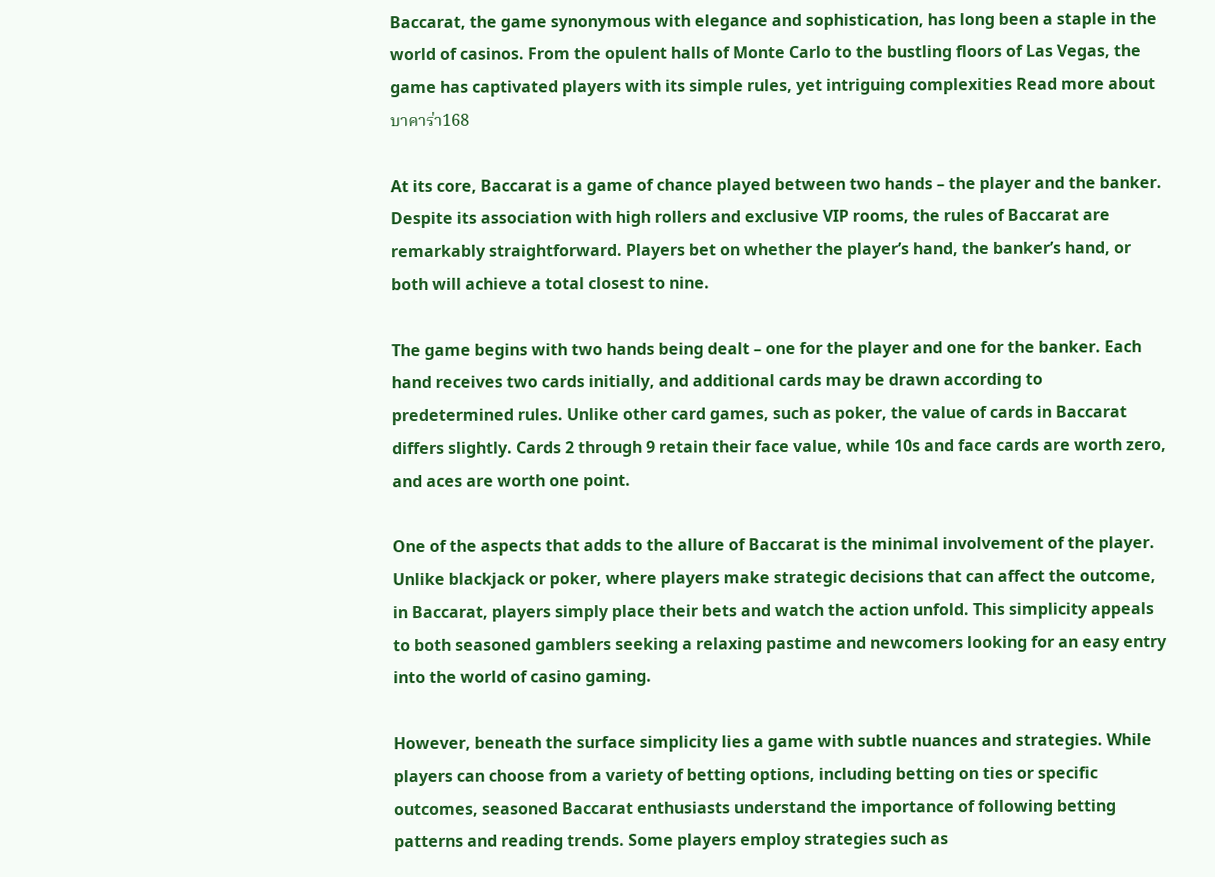Baccarat, the game synonymous with elegance and sophistication, has long been a staple in the world of casinos. From the opulent halls of Monte Carlo to the bustling floors of Las Vegas, the game has captivated players with its simple rules, yet intriguing complexities Read more about บาคาร่า168

At its core, Baccarat is a game of chance played between two hands – the player and the banker. Despite its association with high rollers and exclusive VIP rooms, the rules of Baccarat are remarkably straightforward. Players bet on whether the player’s hand, the banker’s hand, or both will achieve a total closest to nine.

The game begins with two hands being dealt – one for the player and one for the banker. Each hand receives two cards initially, and additional cards may be drawn according to predetermined rules. Unlike other card games, such as poker, the value of cards in Baccarat differs slightly. Cards 2 through 9 retain their face value, while 10s and face cards are worth zero, and aces are worth one point.

One of the aspects that adds to the allure of Baccarat is the minimal involvement of the player. Unlike blackjack or poker, where players make strategic decisions that can affect the outcome, in Baccarat, players simply place their bets and watch the action unfold. This simplicity appeals to both seasoned gamblers seeking a relaxing pastime and newcomers looking for an easy entry into the world of casino gaming.

However, beneath the surface simplicity lies a game with subtle nuances and strategies. While players can choose from a variety of betting options, including betting on ties or specific outcomes, seasoned Baccarat enthusiasts understand the importance of following betting patterns and reading trends. Some players employ strategies such as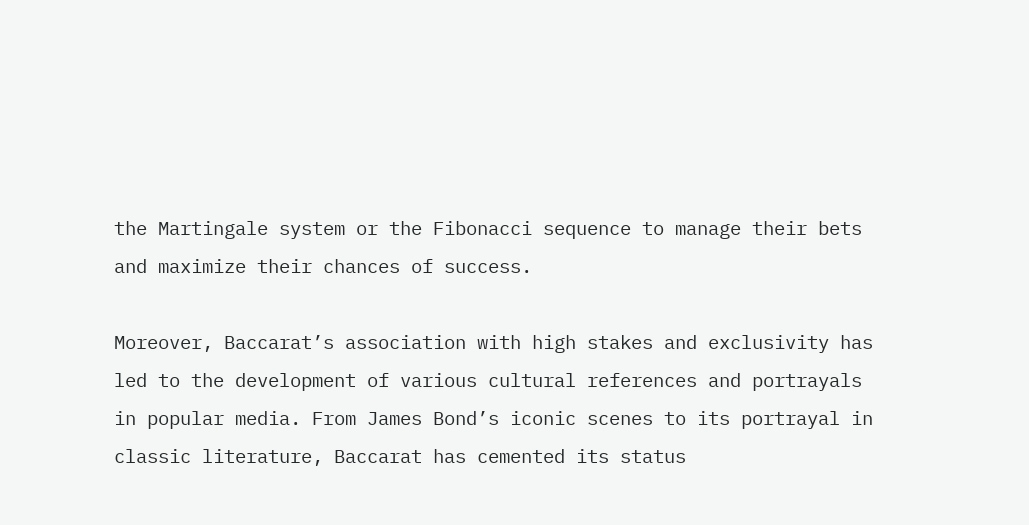the Martingale system or the Fibonacci sequence to manage their bets and maximize their chances of success.

Moreover, Baccarat’s association with high stakes and exclusivity has led to the development of various cultural references and portrayals in popular media. From James Bond’s iconic scenes to its portrayal in classic literature, Baccarat has cemented its status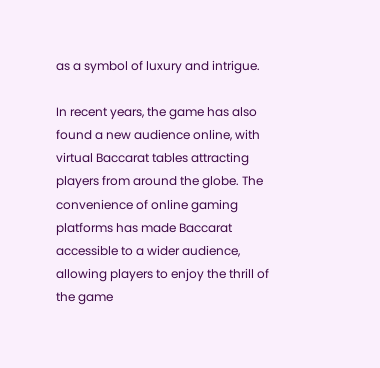as a symbol of luxury and intrigue.

In recent years, the game has also found a new audience online, with virtual Baccarat tables attracting players from around the globe. The convenience of online gaming platforms has made Baccarat accessible to a wider audience, allowing players to enjoy the thrill of the game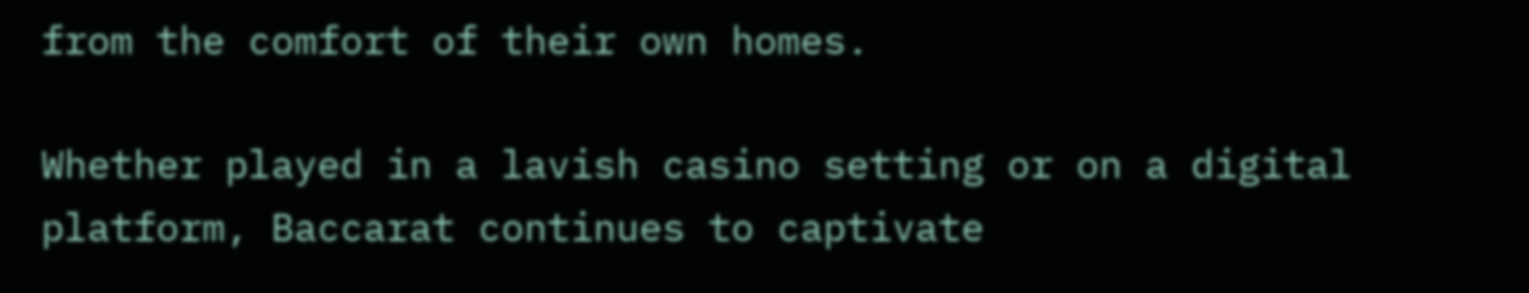from the comfort of their own homes.

Whether played in a lavish casino setting or on a digital platform, Baccarat continues to captivate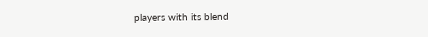players with its blend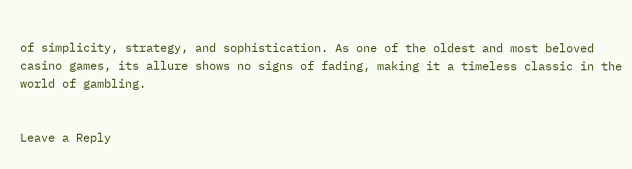of simplicity, strategy, and sophistication. As one of the oldest and most beloved casino games, its allure shows no signs of fading, making it a timeless classic in the world of gambling.


Leave a Reply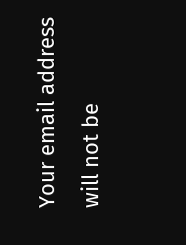Your email address will not be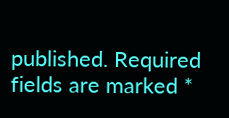published. Required fields are marked *